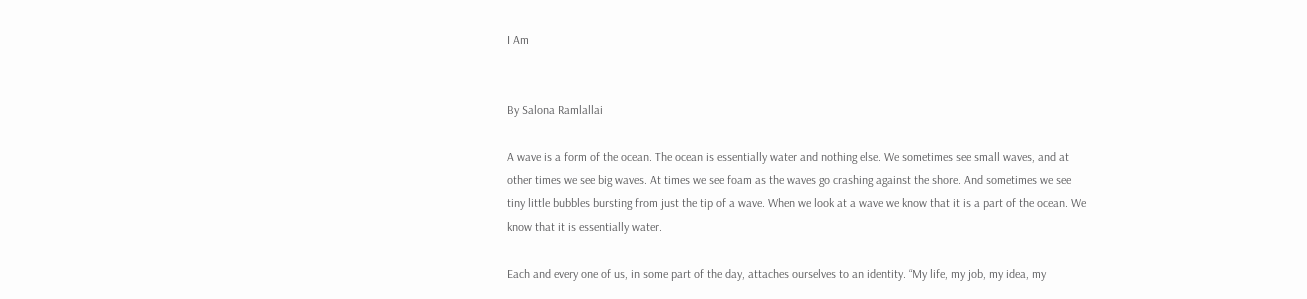I Am


By Salona Ramlallai

A wave is a form of the ocean. The ocean is essentially water and nothing else. We sometimes see small waves, and at other times we see big waves. At times we see foam as the waves go crashing against the shore. And sometimes we see tiny little bubbles bursting from just the tip of a wave. When we look at a wave we know that it is a part of the ocean. We know that it is essentially water.

Each and every one of us, in some part of the day, attaches ourselves to an identity. “My life, my job, my idea, my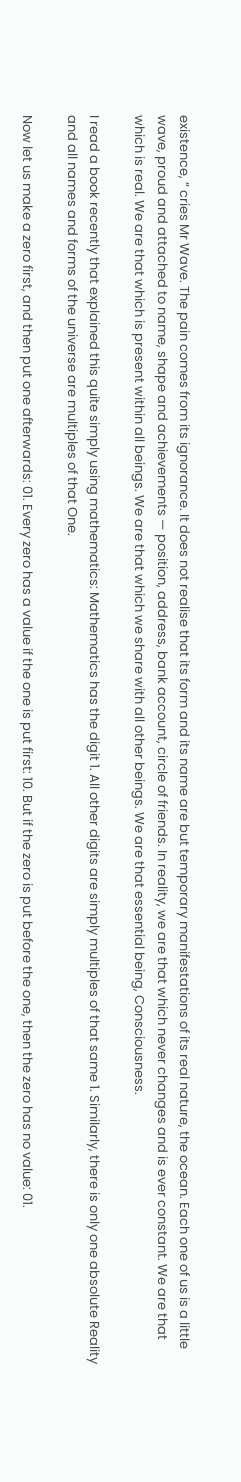existence, “ cries Mr Wave. The pain comes from its ignorance. It does not realise that its form and its name are but temporary manifestations of its real nature, the ocean. Each one of us is a little wave, proud and attached to name, shape and achievements — position, address, bank account, circle of friends. In reality, we are that which never changes and is ever constant. We are that which is real. We are that which is present within all beings. We are that which we share with all other beings. We are that essential being, Consciousness.

I read a book recently that explained this quite simply using mathematics: Mathematics has the digit 1. All other digits are simply multiples of that same 1. Similarly, there is only one absolute Reality and all names and forms of the universe are multiples of that One.

Now let us make a zero first, and then put one afterwards: 01. Every zero has a value if the one is put first: 10. But if the zero is put before the one, then the zero has no value: 01.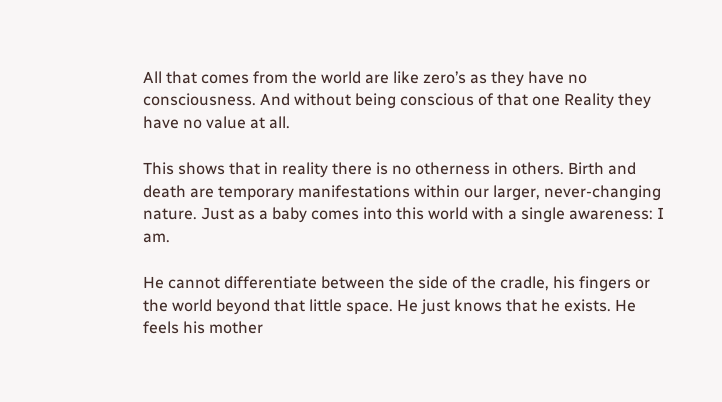All that comes from the world are like zero’s as they have no consciousness. And without being conscious of that one Reality they have no value at all.

This shows that in reality there is no otherness in others. Birth and death are temporary manifestations within our larger, never-changing nature. Just as a baby comes into this world with a single awareness: I am.

He cannot differentiate between the side of the cradle, his fingers or the world beyond that little space. He just knows that he exists. He feels his mother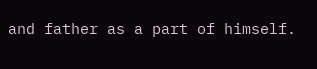and father as a part of himself.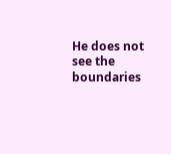He does not see the boundaries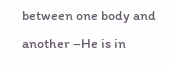between one body and another –He is in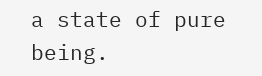a state of pure being.